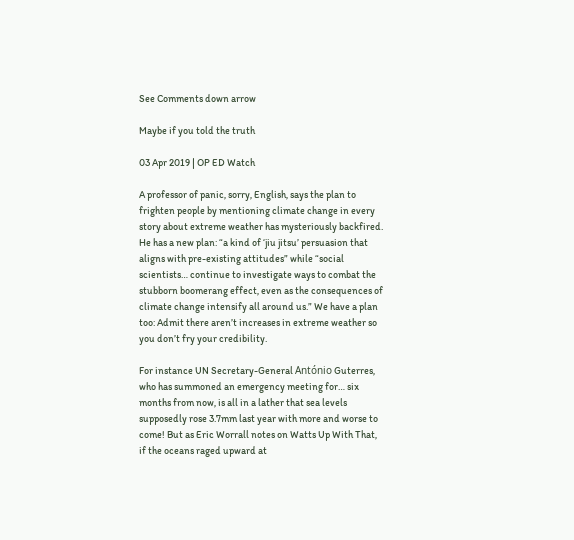See Comments down arrow

Maybe if you told the truth

03 Apr 2019 | OP ED Watch

A professor of panic, sorry, English, says the plan to frighten people by mentioning climate change in every story about extreme weather has mysteriously backfired. He has a new plan: “a kind of ‘jiu jitsu’ persuasion that aligns with pre-existing attitudes” while “social scientists… continue to investigate ways to combat the stubborn boomerang effect, even as the consequences of climate change intensify all around us.” We have a plan too: Admit there aren’t increases in extreme weather so you don’t fry your credibility.

For instance UN Secretary-General António Guterres, who has summoned an emergency meeting for… six months from now, is all in a lather that sea levels supposedly rose 3.7mm last year with more and worse to come! But as Eric Worrall notes on Watts Up With That, if the oceans raged upward at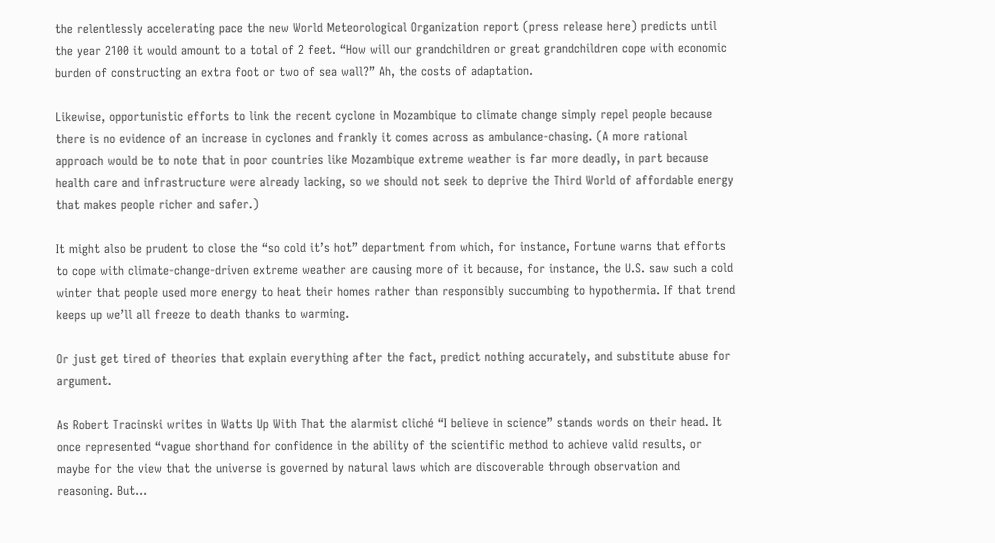the relentlessly accelerating pace the new World Meteorological Organization report (press release here) predicts until the year 2100 it would amount to a total of 2 feet. “How will our grandchildren or great grandchildren cope with economic burden of constructing an extra foot or two of sea wall?” Ah, the costs of adaptation.

Likewise, opportunistic efforts to link the recent cyclone in Mozambique to climate change simply repel people because there is no evidence of an increase in cyclones and frankly it comes across as ambulance-chasing. (A more rational approach would be to note that in poor countries like Mozambique extreme weather is far more deadly, in part because health care and infrastructure were already lacking, so we should not seek to deprive the Third World of affordable energy that makes people richer and safer.)

It might also be prudent to close the “so cold it’s hot” department from which, for instance, Fortune warns that efforts to cope with climate-change-driven extreme weather are causing more of it because, for instance, the U.S. saw such a cold winter that people used more energy to heat their homes rather than responsibly succumbing to hypothermia. If that trend keeps up we’ll all freeze to death thanks to warming.

Or just get tired of theories that explain everything after the fact, predict nothing accurately, and substitute abuse for argument.

As Robert Tracinski writes in Watts Up With That the alarmist cliché “I believe in science” stands words on their head. It once represented “vague shorthand for confidence in the ability of the scientific method to achieve valid results, or maybe for the view that the universe is governed by natural laws which are discoverable through observation and reasoning. But…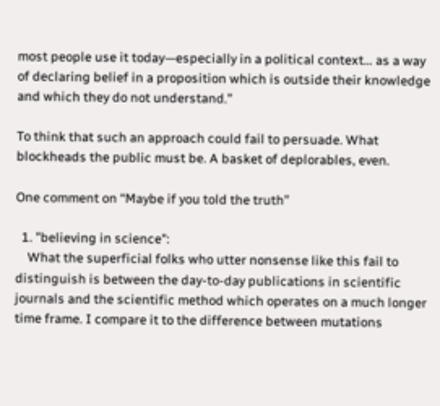most people use it today—especially in a political context… as a way of declaring belief in a proposition which is outside their knowledge and which they do not understand.”

To think that such an approach could fail to persuade. What blockheads the public must be. A basket of deplorables, even.

One comment on “Maybe if you told the truth”

  1. "believing in science":
    What the superficial folks who utter nonsense like this fail to distinguish is between the day-to-day publications in scientific journals and the scientific method which operates on a much longer time frame. I compare it to the difference between mutations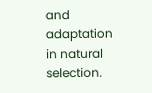and adaptation in natural selection.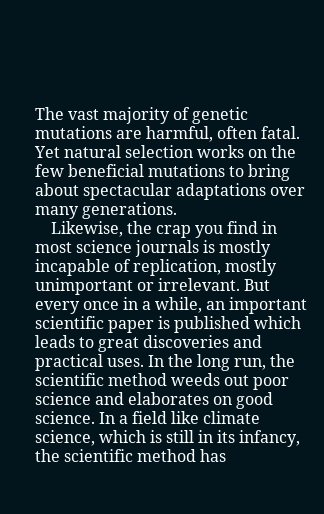The vast majority of genetic mutations are harmful, often fatal. Yet natural selection works on the few beneficial mutations to bring about spectacular adaptations over many generations.
    Likewise, the crap you find in most science journals is mostly incapable of replication, mostly unimportant or irrelevant. But every once in a while, an important scientific paper is published which leads to great discoveries and practical uses. In the long run, the scientific method weeds out poor science and elaborates on good science. In a field like climate science, which is still in its infancy, the scientific method has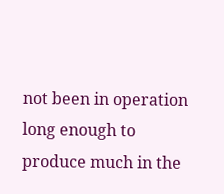not been in operation long enough to produce much in the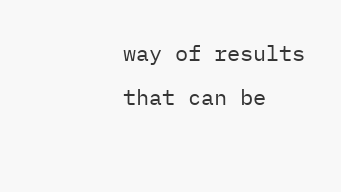way of results that can be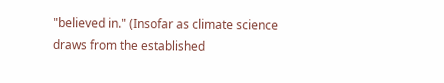"believed in." (Insofar as climate science draws from the established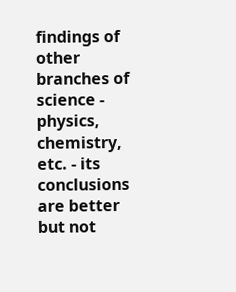findings of other branches of science - physics, chemistry, etc. - its conclusions are better but not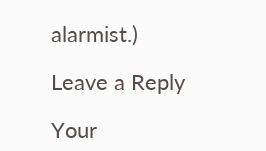alarmist.)

Leave a Reply

Your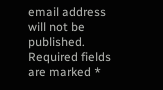email address will not be published. Required fields are marked *